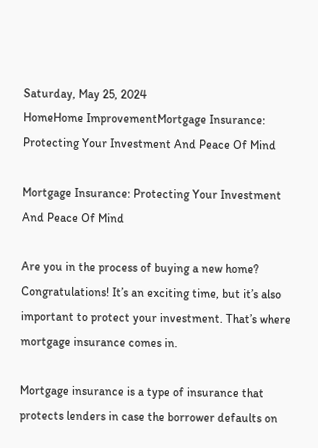Saturday, May 25, 2024
HomeHome ImprovementMortgage Insurance: Protecting Your Investment And Peace Of Mind

Mortgage Insurance: Protecting Your Investment And Peace Of Mind

Are you in the process of buying a new home? Congratulations! It’s an exciting time, but it’s also important to protect your investment. That’s where mortgage insurance comes in.

Mortgage insurance is a type of insurance that protects lenders in case the borrower defaults on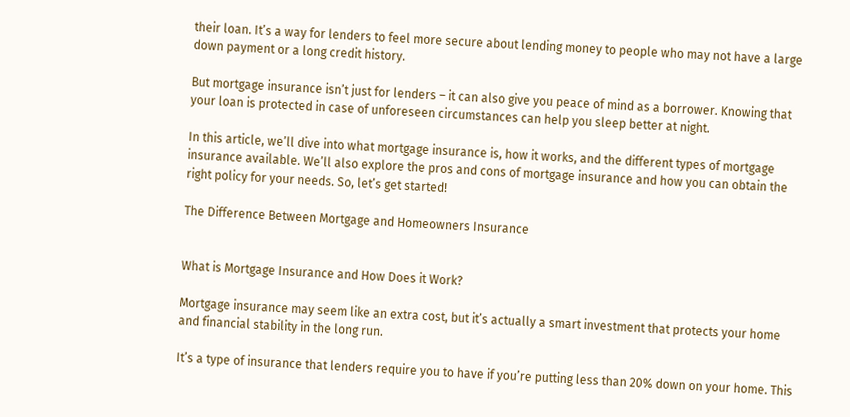their loan. It’s a way for lenders to feel more secure about lending money to people who may not have a large down payment or a long credit history.

But mortgage insurance isn’t just for lenders – it can also give you peace of mind as a borrower. Knowing that your loan is protected in case of unforeseen circumstances can help you sleep better at night.

In this article, we’ll dive into what mortgage insurance is, how it works, and the different types of mortgage insurance available. We’ll also explore the pros and cons of mortgage insurance and how you can obtain the right policy for your needs. So, let’s get started!

The Difference Between Mortgage and Homeowners Insurance


What is Mortgage Insurance and How Does it Work?

Mortgage insurance may seem like an extra cost, but it’s actually a smart investment that protects your home and financial stability in the long run.

It’s a type of insurance that lenders require you to have if you’re putting less than 20% down on your home. This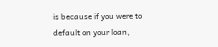is because if you were to default on your loan,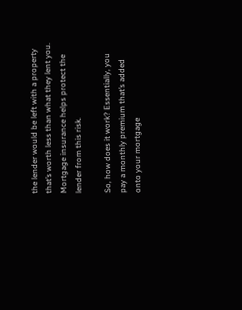the lender would be left with a property that’s worth less than what they lent you. Mortgage insurance helps protect the lender from this risk.

So, how does it work? Essentially, you pay a monthly premium that’s added onto your mortgage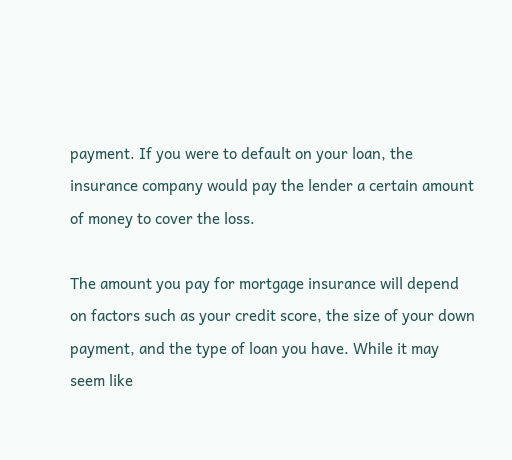payment. If you were to default on your loan, the insurance company would pay the lender a certain amount of money to cover the loss.

The amount you pay for mortgage insurance will depend on factors such as your credit score, the size of your down payment, and the type of loan you have. While it may seem like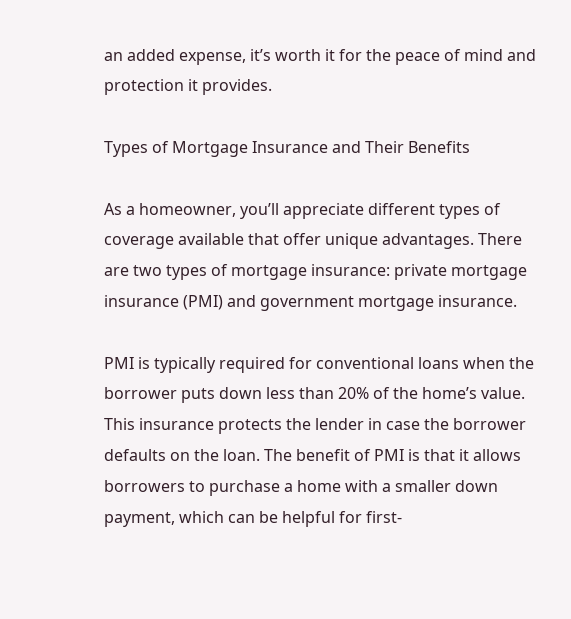an added expense, it’s worth it for the peace of mind and protection it provides.

Types of Mortgage Insurance and Their Benefits

As a homeowner, you’ll appreciate different types of coverage available that offer unique advantages. There are two types of mortgage insurance: private mortgage insurance (PMI) and government mortgage insurance.

PMI is typically required for conventional loans when the borrower puts down less than 20% of the home’s value. This insurance protects the lender in case the borrower defaults on the loan. The benefit of PMI is that it allows borrowers to purchase a home with a smaller down payment, which can be helpful for first-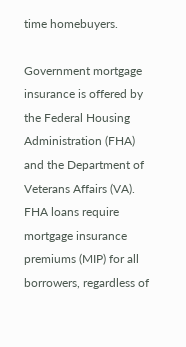time homebuyers.

Government mortgage insurance is offered by the Federal Housing Administration (FHA) and the Department of Veterans Affairs (VA). FHA loans require mortgage insurance premiums (MIP) for all borrowers, regardless of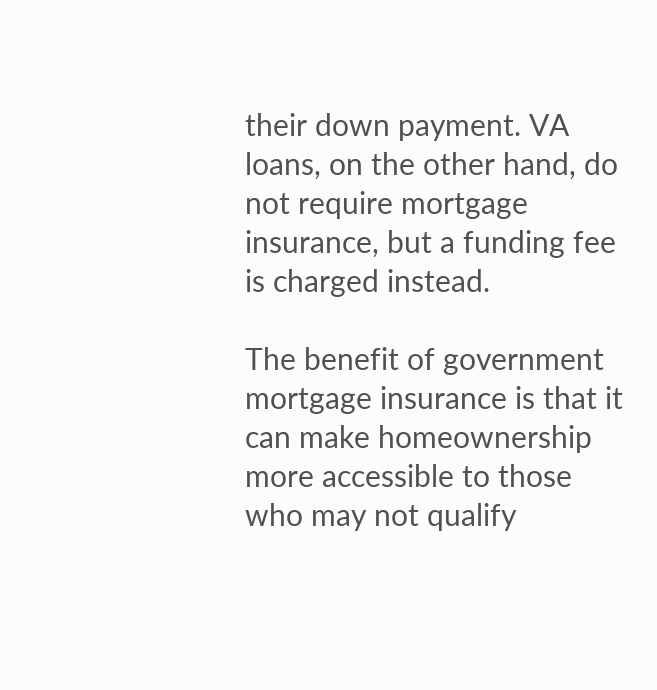their down payment. VA loans, on the other hand, do not require mortgage insurance, but a funding fee is charged instead.

The benefit of government mortgage insurance is that it can make homeownership more accessible to those who may not qualify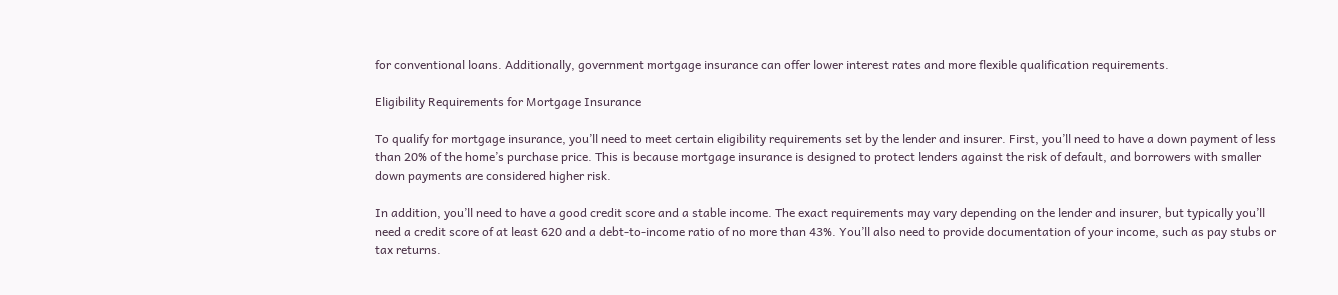for conventional loans. Additionally, government mortgage insurance can offer lower interest rates and more flexible qualification requirements.

Eligibility Requirements for Mortgage Insurance

To qualify for mortgage insurance, you’ll need to meet certain eligibility requirements set by the lender and insurer. First, you’ll need to have a down payment of less than 20% of the home’s purchase price. This is because mortgage insurance is designed to protect lenders against the risk of default, and borrowers with smaller down payments are considered higher risk.

In addition, you’ll need to have a good credit score and a stable income. The exact requirements may vary depending on the lender and insurer, but typically you’ll need a credit score of at least 620 and a debt-to-income ratio of no more than 43%. You’ll also need to provide documentation of your income, such as pay stubs or tax returns.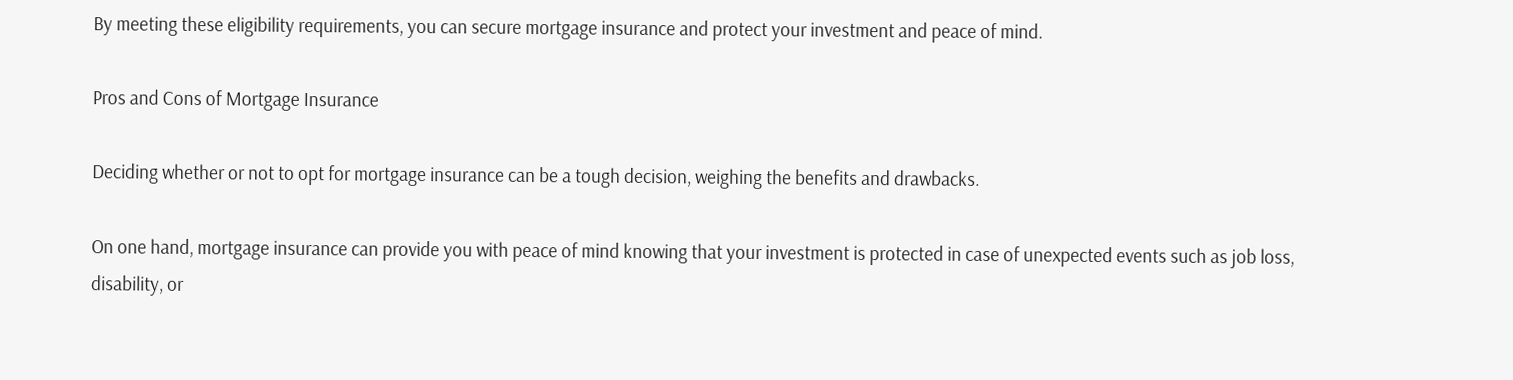By meeting these eligibility requirements, you can secure mortgage insurance and protect your investment and peace of mind.

Pros and Cons of Mortgage Insurance

Deciding whether or not to opt for mortgage insurance can be a tough decision, weighing the benefits and drawbacks.

On one hand, mortgage insurance can provide you with peace of mind knowing that your investment is protected in case of unexpected events such as job loss, disability, or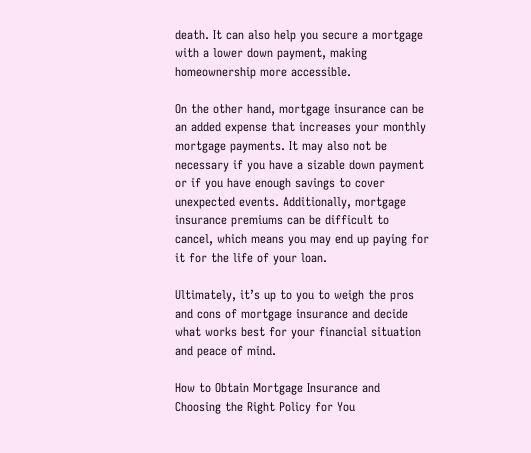death. It can also help you secure a mortgage with a lower down payment, making homeownership more accessible.

On the other hand, mortgage insurance can be an added expense that increases your monthly mortgage payments. It may also not be necessary if you have a sizable down payment or if you have enough savings to cover unexpected events. Additionally, mortgage insurance premiums can be difficult to cancel, which means you may end up paying for it for the life of your loan.

Ultimately, it’s up to you to weigh the pros and cons of mortgage insurance and decide what works best for your financial situation and peace of mind.

How to Obtain Mortgage Insurance and Choosing the Right Policy for You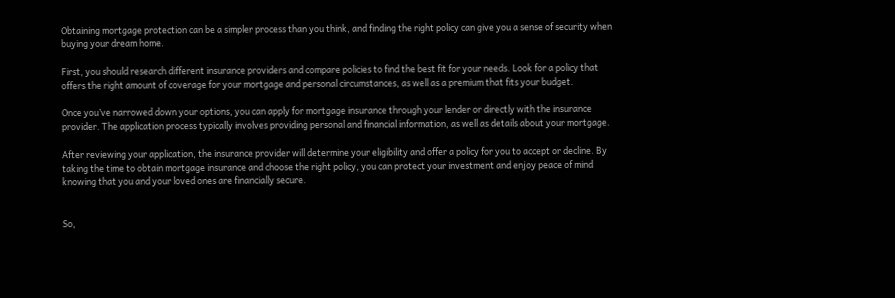Obtaining mortgage protection can be a simpler process than you think, and finding the right policy can give you a sense of security when buying your dream home.

First, you should research different insurance providers and compare policies to find the best fit for your needs. Look for a policy that offers the right amount of coverage for your mortgage and personal circumstances, as well as a premium that fits your budget.

Once you’ve narrowed down your options, you can apply for mortgage insurance through your lender or directly with the insurance provider. The application process typically involves providing personal and financial information, as well as details about your mortgage.

After reviewing your application, the insurance provider will determine your eligibility and offer a policy for you to accept or decline. By taking the time to obtain mortgage insurance and choose the right policy, you can protect your investment and enjoy peace of mind knowing that you and your loved ones are financially secure.


So,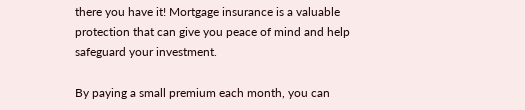there you have it! Mortgage insurance is a valuable protection that can give you peace of mind and help safeguard your investment.

By paying a small premium each month, you can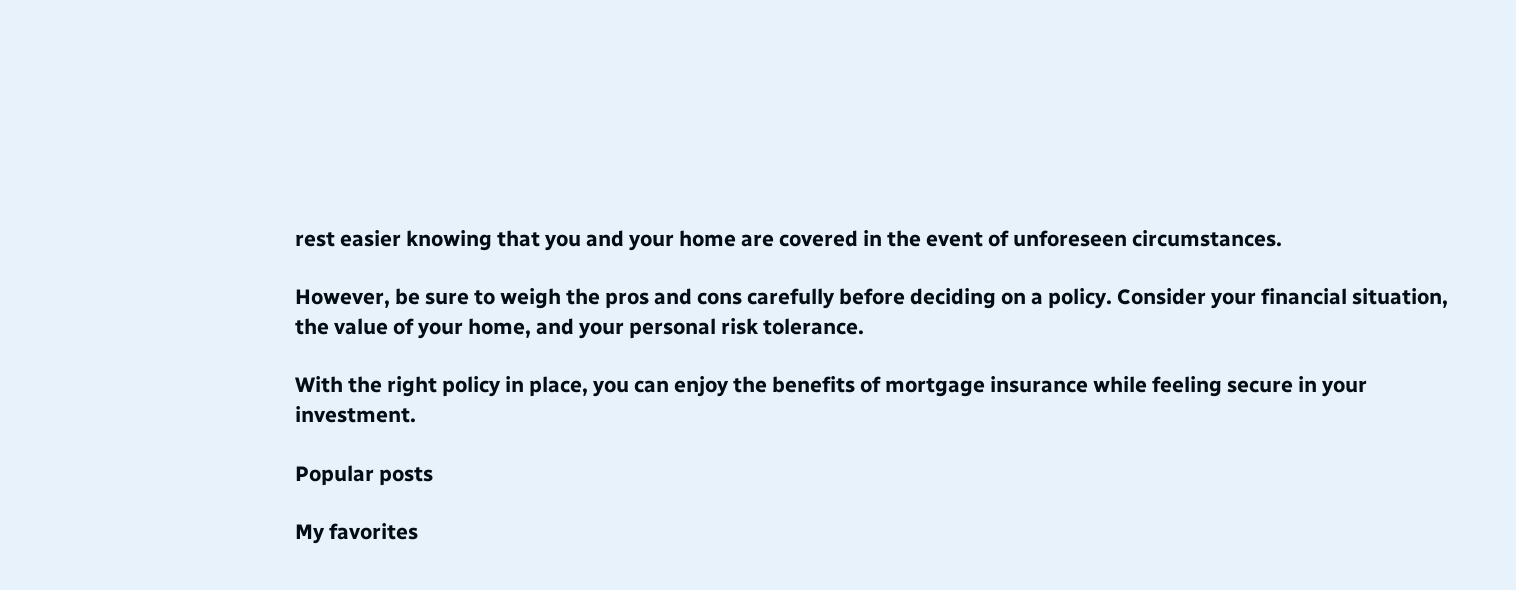rest easier knowing that you and your home are covered in the event of unforeseen circumstances.

However, be sure to weigh the pros and cons carefully before deciding on a policy. Consider your financial situation, the value of your home, and your personal risk tolerance.

With the right policy in place, you can enjoy the benefits of mortgage insurance while feeling secure in your investment.

Popular posts

My favorites